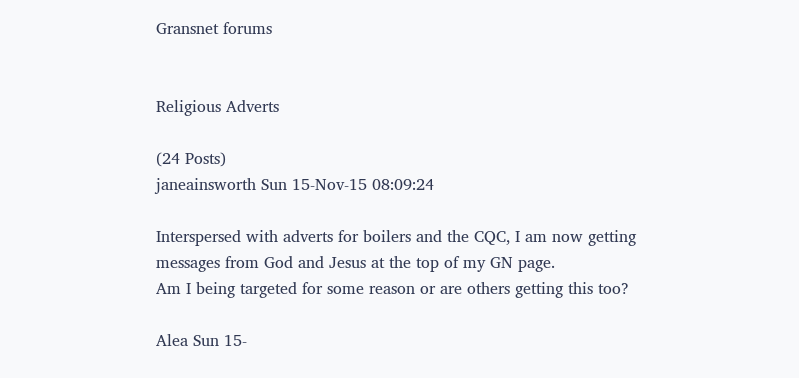Gransnet forums


Religious Adverts

(24 Posts)
janeainsworth Sun 15-Nov-15 08:09:24

Interspersed with adverts for boilers and the CQC, I am now getting messages from God and Jesus at the top of my GN page.
Am I being targeted for some reason or are others getting this too?

Alea Sun 15-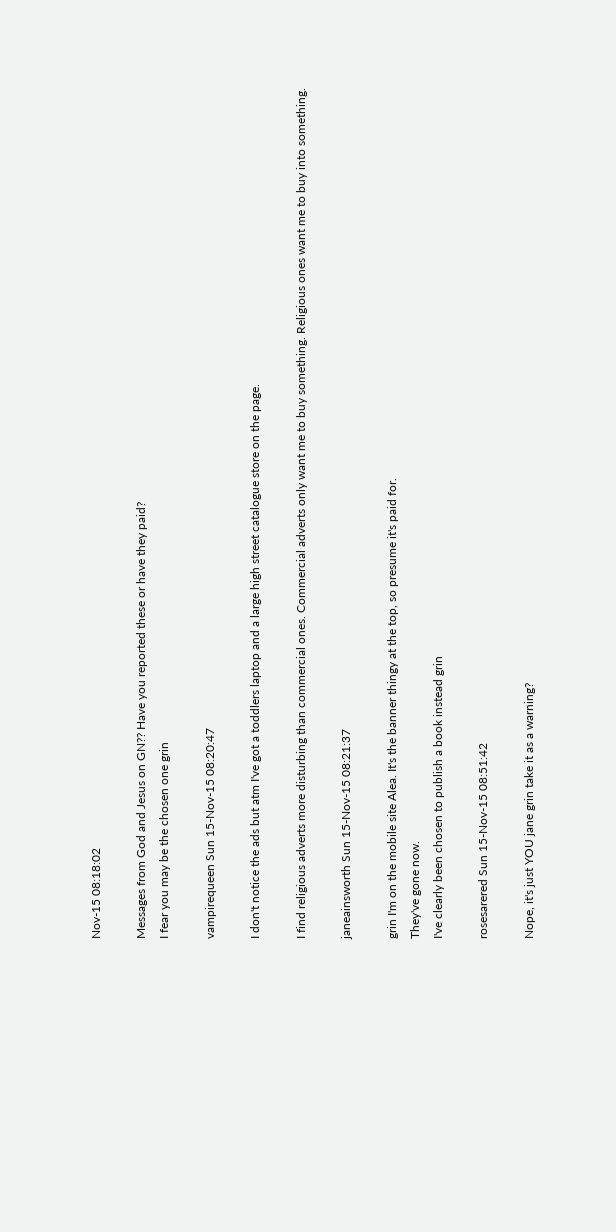Nov-15 08:18:02

Messages from God and Jesus on GN?? Have you reported these or have they paid?
I fear you may be the chosen one grin

vampirequeen Sun 15-Nov-15 08:20:47

I don't notice the ads but atm I've got a toddlers laptop and a large high street catalogue store on the page.

I find religious adverts more disturbing than commercial ones. Commercial adverts only want me to buy something. Religious ones want me to buy into something.

janeainsworth Sun 15-Nov-15 08:21:37

grin I'm on the mobile site Alea. It's the banner thingy at the top, so presume it's paid for.
They've gone now.
I've clearly been chosen to publish a book instead grin

rosesarered Sun 15-Nov-15 08:51:42

Nope, it's just YOU jane grin take it as a warning?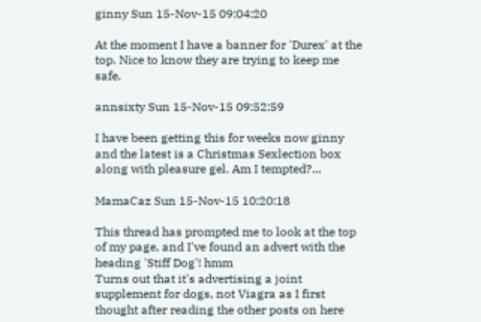ginny Sun 15-Nov-15 09:04:20

At the moment I have a banner for 'Durex' at the top. Nice to know they are trying to keep me safe.

annsixty Sun 15-Nov-15 09:52:59

I have been getting this for weeks now ginny and the latest is a Christmas Sexlection box along with pleasure gel. Am I tempted?...

MamaCaz Sun 15-Nov-15 10:20:18

This thread has prompted me to look at the top of my page, and I've found an advert with the heading 'Stiff Dog'! hmm
Turns out that it's advertising a joint supplement for dogs, not Viagra as I first thought after reading the other posts on here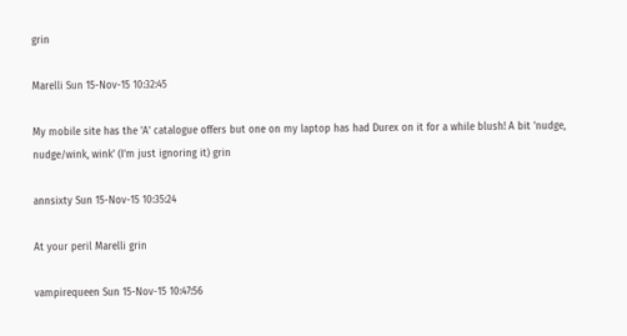grin

Marelli Sun 15-Nov-15 10:32:45

My mobile site has the 'A' catalogue offers but one on my laptop has had Durex on it for a while blush! A bit 'nudge, nudge/wink, wink' (I'm just ignoring it) grin

annsixty Sun 15-Nov-15 10:35:24

At your peril Marelli grin

vampirequeen Sun 15-Nov-15 10:47:56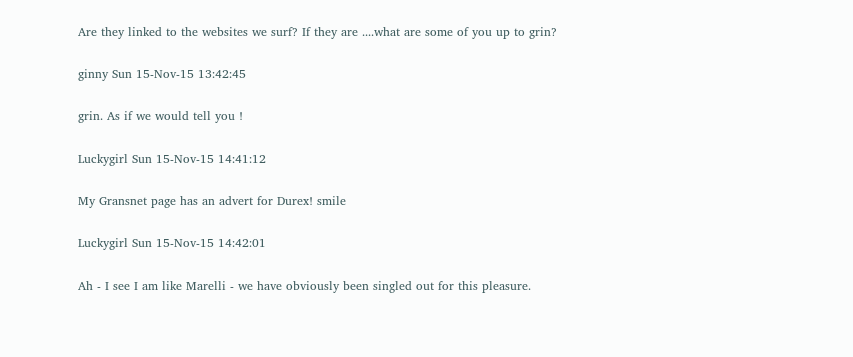Are they linked to the websites we surf? If they are ....what are some of you up to grin?

ginny Sun 15-Nov-15 13:42:45

grin. As if we would tell you !

Luckygirl Sun 15-Nov-15 14:41:12

My Gransnet page has an advert for Durex! smile

Luckygirl Sun 15-Nov-15 14:42:01

Ah - I see I am like Marelli - we have obviously been singled out for this pleasure.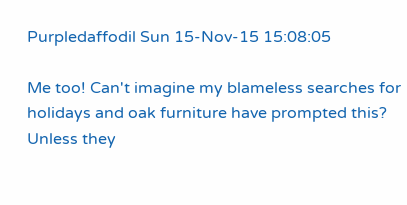Purpledaffodil Sun 15-Nov-15 15:08:05

Me too! Can't imagine my blameless searches for holidays and oak furniture have prompted this? Unless they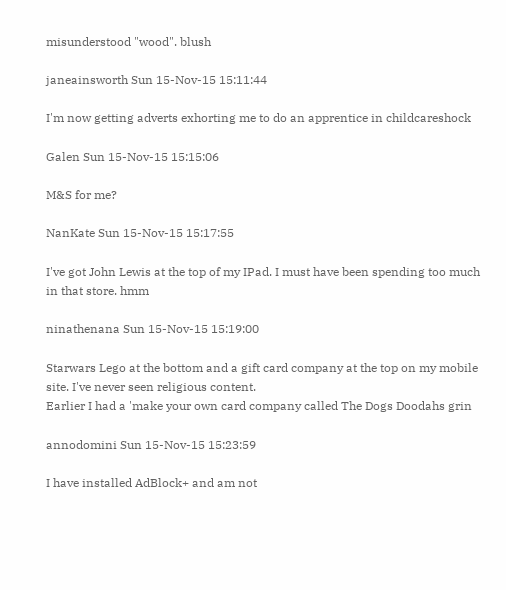misunderstood "wood". blush

janeainsworth Sun 15-Nov-15 15:11:44

I'm now getting adverts exhorting me to do an apprentice in childcareshock

Galen Sun 15-Nov-15 15:15:06

M&S for me?

NanKate Sun 15-Nov-15 15:17:55

I've got John Lewis at the top of my IPad. I must have been spending too much in that store. hmm

ninathenana Sun 15-Nov-15 15:19:00

Starwars Lego at the bottom and a gift card company at the top on my mobile site. I've never seen religious content.
Earlier I had a 'make your own card company called The Dogs Doodahs grin

annodomini Sun 15-Nov-15 15:23:59

I have installed AdBlock+ and am not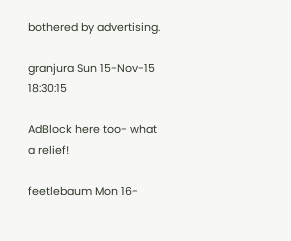bothered by advertising.

granjura Sun 15-Nov-15 18:30:15

AdBlock here too- what a relief!

feetlebaum Mon 16-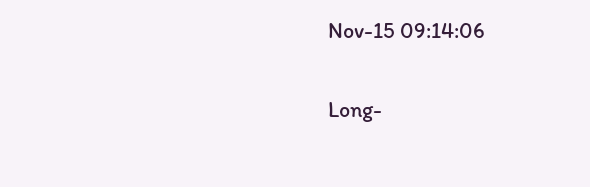Nov-15 09:14:06

Long-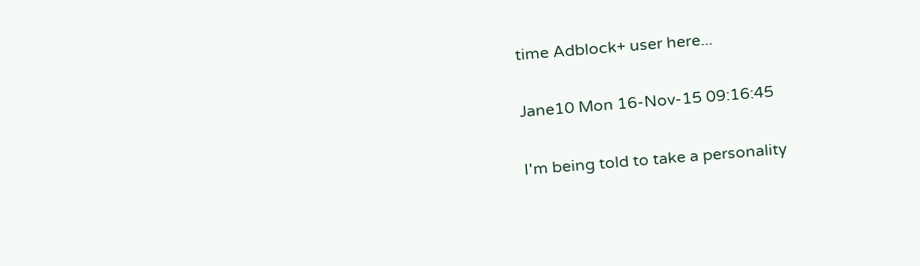time Adblock+ user here...

Jane10 Mon 16-Nov-15 09:16:45

I'm being told to take a personality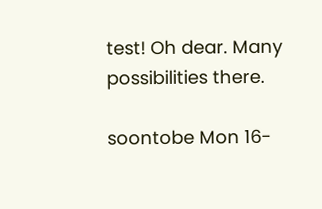test! Oh dear. Many possibilities there.

soontobe Mon 16-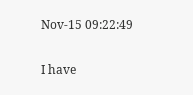Nov-15 09:22:49

I have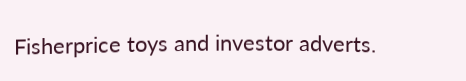Fisherprice toys and investor adverts.